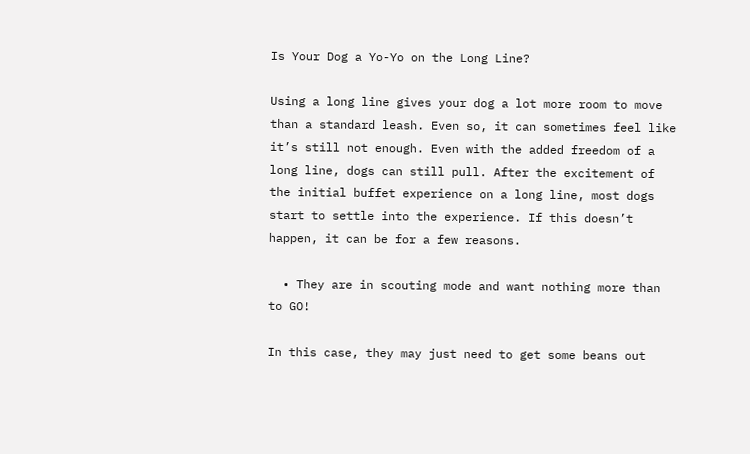Is Your Dog a Yo-Yo on the Long Line?

Using a long line gives your dog a lot more room to move than a standard leash. Even so, it can sometimes feel like it’s still not enough. Even with the added freedom of a long line, dogs can still pull. After the excitement of the initial buffet experience on a long line, most dogs start to settle into the experience. If this doesn’t happen, it can be for a few reasons.

  • They are in scouting mode and want nothing more than to GO!

In this case, they may just need to get some beans out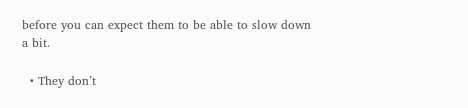before you can expect them to be able to slow down a bit.

  • They don’t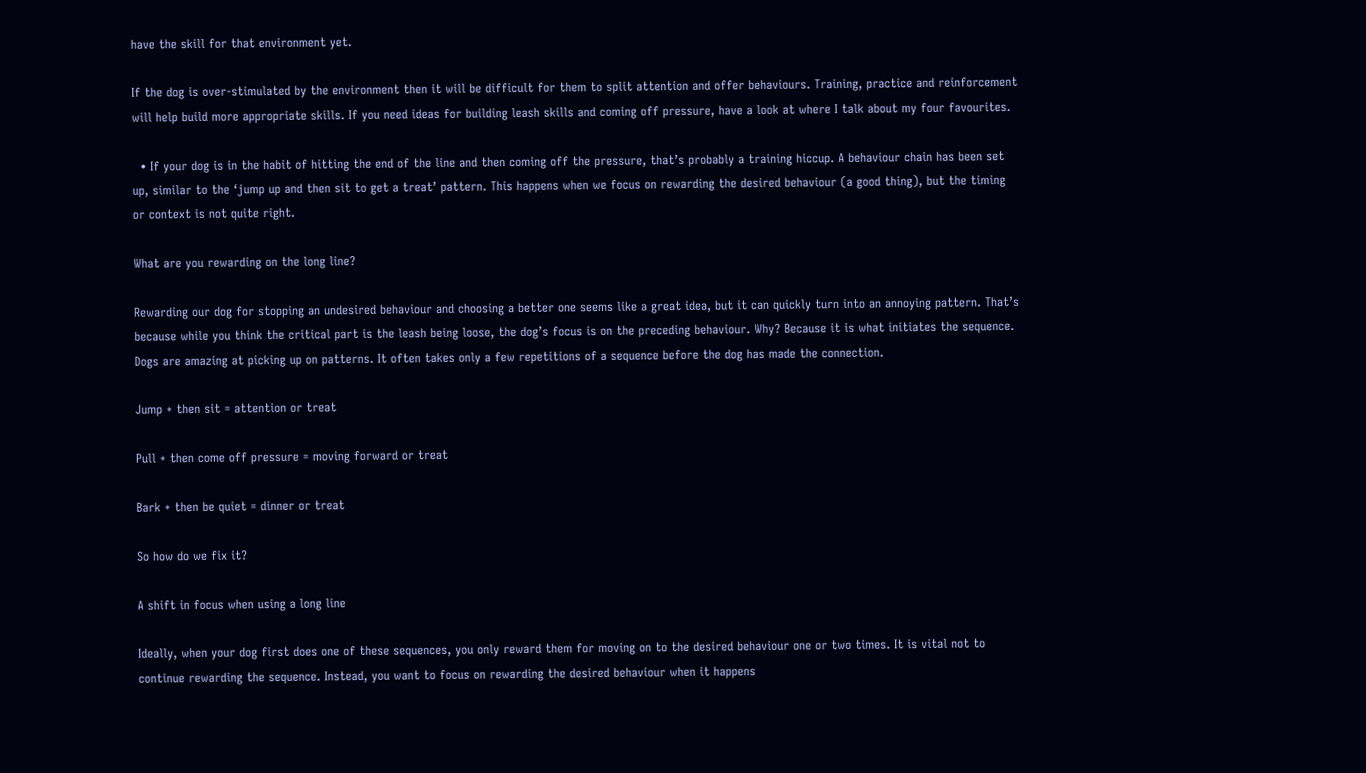have the skill for that environment yet.

If the dog is over-stimulated by the environment then it will be difficult for them to split attention and offer behaviours. Training, practice and reinforcement will help build more appropriate skills. If you need ideas for building leash skills and coming off pressure, have a look at where I talk about my four favourites.

  • If your dog is in the habit of hitting the end of the line and then coming off the pressure, that’s probably a training hiccup. A behaviour chain has been set up, similar to the ‘jump up and then sit to get a treat’ pattern. This happens when we focus on rewarding the desired behaviour (a good thing), but the timing or context is not quite right.

What are you rewarding on the long line?

Rewarding our dog for stopping an undesired behaviour and choosing a better one seems like a great idea, but it can quickly turn into an annoying pattern. That’s because while you think the critical part is the leash being loose, the dog’s focus is on the preceding behaviour. Why? Because it is what initiates the sequence. Dogs are amazing at picking up on patterns. It often takes only a few repetitions of a sequence before the dog has made the connection.

Jump + then sit = attention or treat

Pull + then come off pressure = moving forward or treat

Bark + then be quiet = dinner or treat

So how do we fix it?

A shift in focus when using a long line

Ideally, when your dog first does one of these sequences, you only reward them for moving on to the desired behaviour one or two times. It is vital not to continue rewarding the sequence. Instead, you want to focus on rewarding the desired behaviour when it happens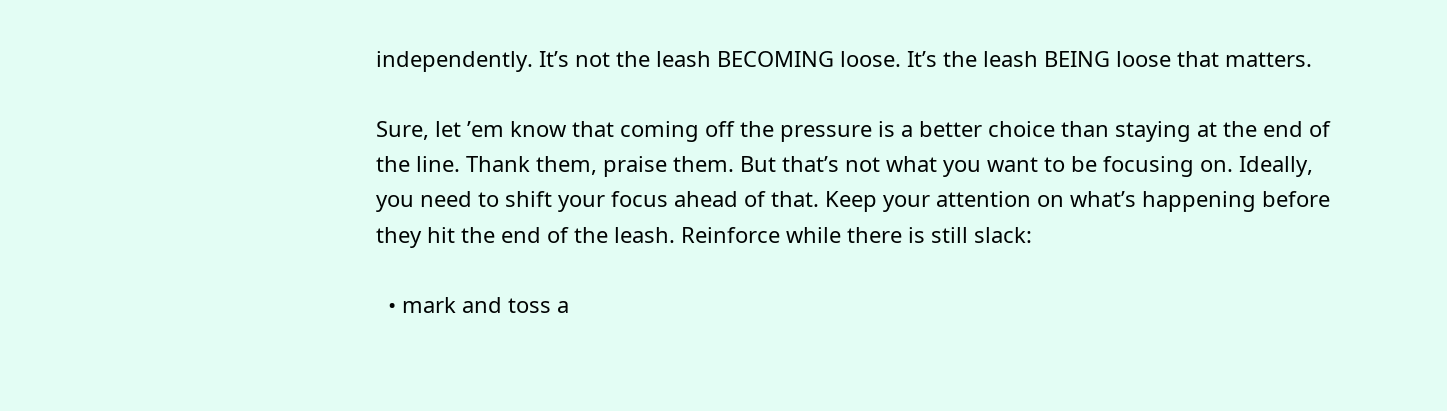independently. It’s not the leash BECOMING loose. It’s the leash BEING loose that matters.

Sure, let ’em know that coming off the pressure is a better choice than staying at the end of the line. Thank them, praise them. But that’s not what you want to be focusing on. Ideally, you need to shift your focus ahead of that. Keep your attention on what’s happening before they hit the end of the leash. Reinforce while there is still slack:

  • mark and toss a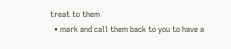treat to them
  • mark and call them back to you to have a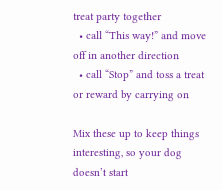treat party together
  • call “This way!” and move off in another direction
  • call “Stop” and toss a treat or reward by carrying on

Mix these up to keep things interesting, so your dog doesn’t start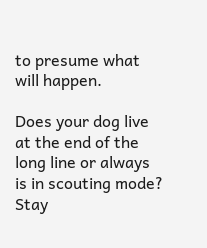to presume what will happen.

Does your dog live at the end of the long line or always is in scouting mode? Stay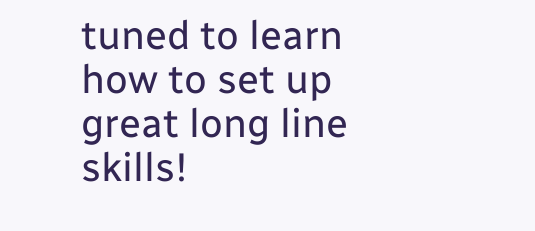tuned to learn how to set up great long line skills!